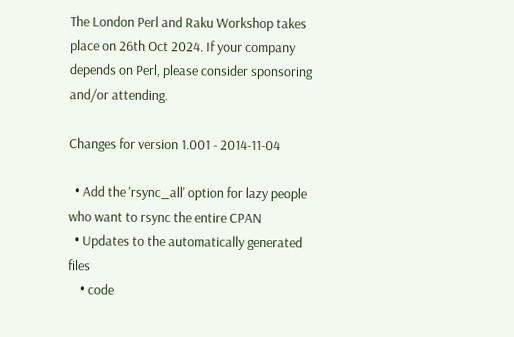The London Perl and Raku Workshop takes place on 26th Oct 2024. If your company depends on Perl, please consider sponsoring and/or attending.

Changes for version 1.001 - 2014-11-04

  • Add the 'rsync_all' option for lazy people who want to rsync the entire CPAN
  • Updates to the automatically generated files
    • code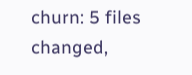churn: 5 files changed,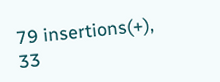79 insertions(+), 33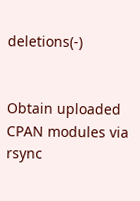deletions(-)


Obtain uploaded CPAN modules via rsync